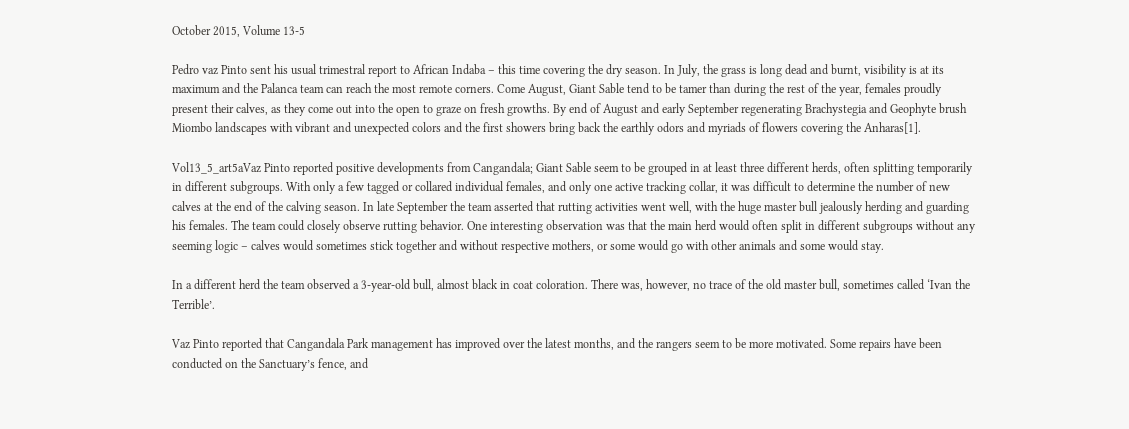October 2015, Volume 13-5

Pedro vaz Pinto sent his usual trimestral report to African Indaba – this time covering the dry season. In July, the grass is long dead and burnt, visibility is at its maximum and the Palanca team can reach the most remote corners. Come August, Giant Sable tend to be tamer than during the rest of the year, females proudly present their calves, as they come out into the open to graze on fresh growths. By end of August and early September regenerating Brachystegia and Geophyte brush Miombo landscapes with vibrant and unexpected colors and the first showers bring back the earthly odors and myriads of flowers covering the Anharas[1].

Vol13_5_art5aVaz Pinto reported positive developments from Cangandala; Giant Sable seem to be grouped in at least three different herds, often splitting temporarily in different subgroups. With only a few tagged or collared individual females, and only one active tracking collar, it was difficult to determine the number of new calves at the end of the calving season. In late September the team asserted that rutting activities went well, with the huge master bull jealously herding and guarding his females. The team could closely observe rutting behavior. One interesting observation was that the main herd would often split in different subgroups without any seeming logic – calves would sometimes stick together and without respective mothers, or some would go with other animals and some would stay.

In a different herd the team observed a 3-year-old bull, almost black in coat coloration. There was, however, no trace of the old master bull, sometimes called ‘Ivan the Terrible’.

Vaz Pinto reported that Cangandala Park management has improved over the latest months, and the rangers seem to be more motivated. Some repairs have been conducted on the Sanctuary’s fence, and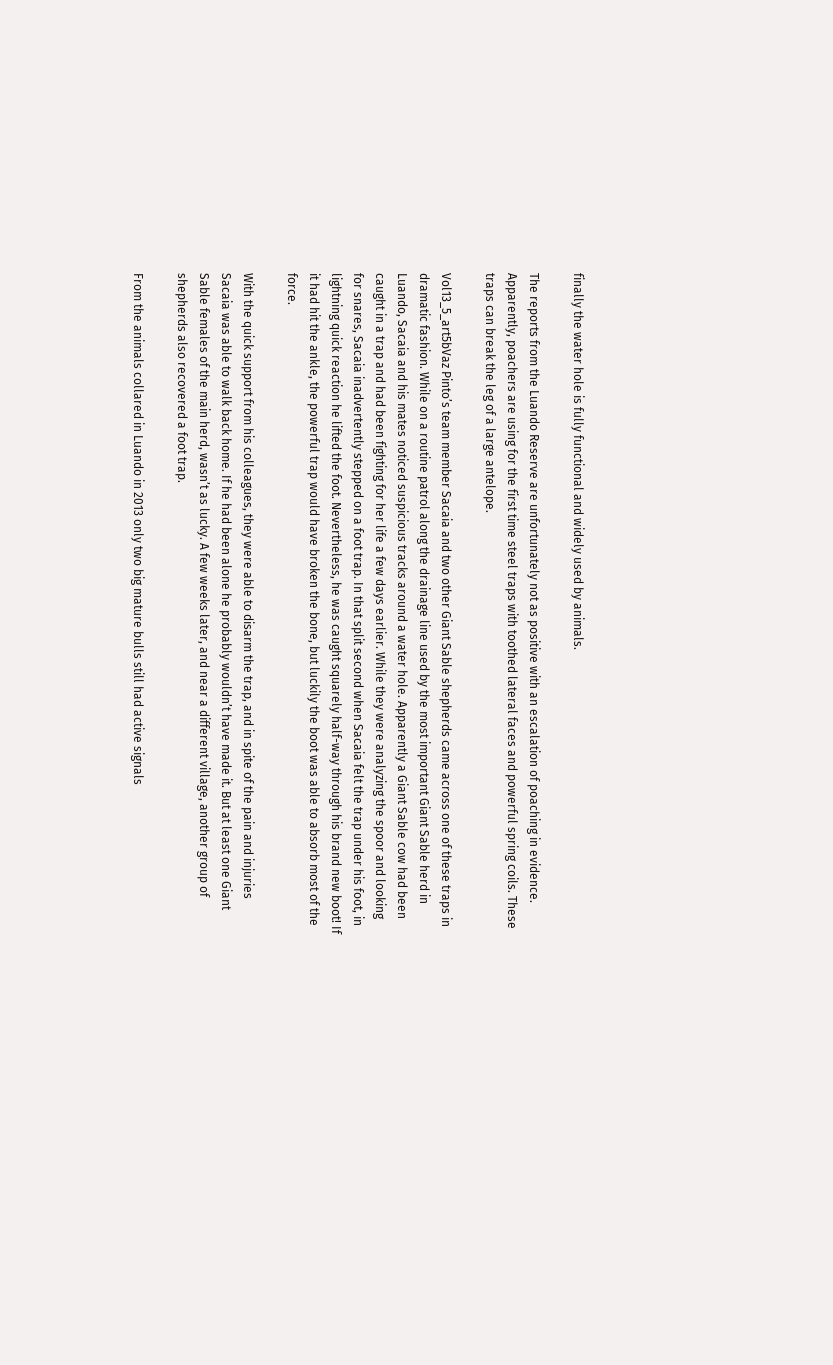finally the water hole is fully functional and widely used by animals.

The reports from the Luando Reserve are unfortunately not as positive with an escalation of poaching in evidence. Apparently, poachers are using for the first time steel traps with toothed lateral faces and powerful spring coils. These traps can break the leg of a large antelope.

Vol13_5_art5bVaz Pinto’s team member Sacaia and two other Giant Sable shepherds came across one of these traps in dramatic fashion. While on a routine patrol along the drainage line used by the most important Giant Sable herd in Luando, Sacaia and his mates noticed suspicious tracks around a water hole. Apparently a Giant Sable cow had been caught in a trap and had been fighting for her life a few days earlier. While they were analyzing the spoor and looking for snares, Sacaia inadvertently stepped on a foot trap. In that split second when Sacaia felt the trap under his foot, in lightning quick reaction he lifted the foot. Nevertheless, he was caught squarely half-way through his brand new boot! If it had hit the ankle, the powerful trap would have broken the bone, but luckily the boot was able to absorb most of the force.

With the quick support from his colleagues, they were able to disarm the trap, and in spite of the pain and injuries Sacaia was able to walk back home. If he had been alone he probably wouldn’t have made it. But at least one Giant Sable females of the main herd, wasn’t as lucky. A few weeks later, and near a different village, another group of shepherds also recovered a foot trap.

From the animals collared in Luando in 2013 only two big mature bulls still had active signals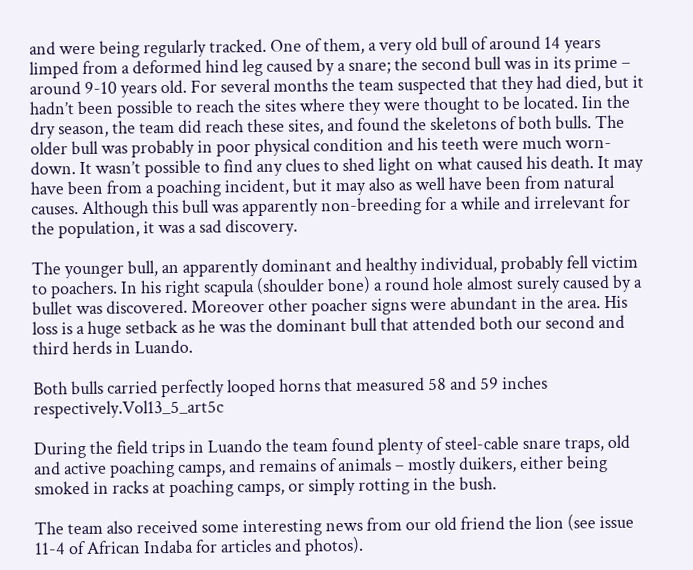and were being regularly tracked. One of them, a very old bull of around 14 years limped from a deformed hind leg caused by a snare; the second bull was in its prime – around 9-10 years old. For several months the team suspected that they had died, but it hadn’t been possible to reach the sites where they were thought to be located. Iin the dry season, the team did reach these sites, and found the skeletons of both bulls. The older bull was probably in poor physical condition and his teeth were much worn-down. It wasn’t possible to find any clues to shed light on what caused his death. It may have been from a poaching incident, but it may also as well have been from natural causes. Although this bull was apparently non-breeding for a while and irrelevant for the population, it was a sad discovery.

The younger bull, an apparently dominant and healthy individual, probably fell victim to poachers. In his right scapula (shoulder bone) a round hole almost surely caused by a bullet was discovered. Moreover other poacher signs were abundant in the area. His loss is a huge setback as he was the dominant bull that attended both our second and third herds in Luando.

Both bulls carried perfectly looped horns that measured 58 and 59 inches respectively.Vol13_5_art5c

During the field trips in Luando the team found plenty of steel-cable snare traps, old and active poaching camps, and remains of animals – mostly duikers, either being smoked in racks at poaching camps, or simply rotting in the bush.

The team also received some interesting news from our old friend the lion (see issue 11-4 of African Indaba for articles and photos).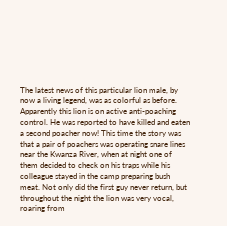The latest news of this particular lion male, by now a living legend, was as colorful as before. Apparently this lion is on active anti-poaching control. He was reported to have killed and eaten a second poacher now! This time the story was that a pair of poachers was operating snare lines near the Kwanza River, when at night one of them decided to check on his traps while his colleague stayed in the camp preparing bush meat. Not only did the first guy never return, but throughout the night the lion was very vocal, roaring from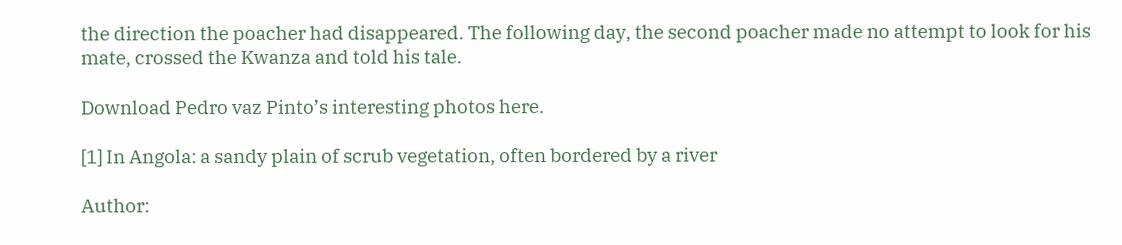the direction the poacher had disappeared. The following day, the second poacher made no attempt to look for his mate, crossed the Kwanza and told his tale.

Download Pedro vaz Pinto’s interesting photos here.

[1] In Angola: a sandy plain of scrub vegetation, often bordered by a river

Author: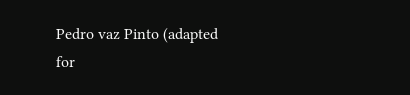Pedro vaz Pinto (adapted for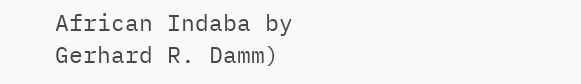African Indaba by Gerhard R. Damm)